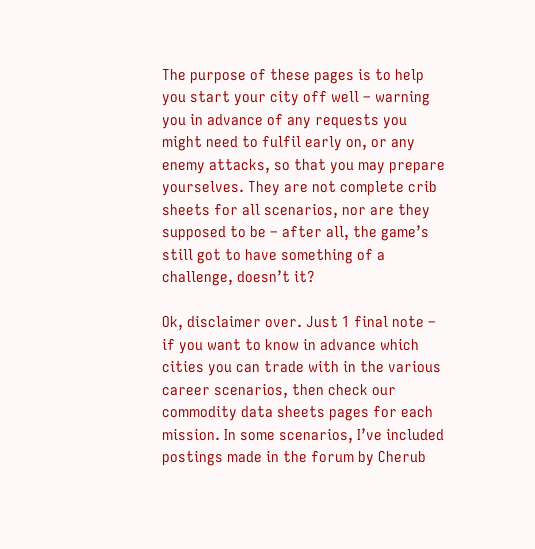The purpose of these pages is to help you start your city off well – warning you in advance of any requests you might need to fulfil early on, or any enemy attacks, so that you may prepare yourselves. They are not complete crib sheets for all scenarios, nor are they supposed to be – after all, the game’s still got to have something of a challenge, doesn’t it?

Ok, disclaimer over. Just 1 final note – if you want to know in advance which cities you can trade with in the various career scenarios, then check our commodity data sheets pages for each mission. In some scenarios, I’ve included postings made in the forum by Cherub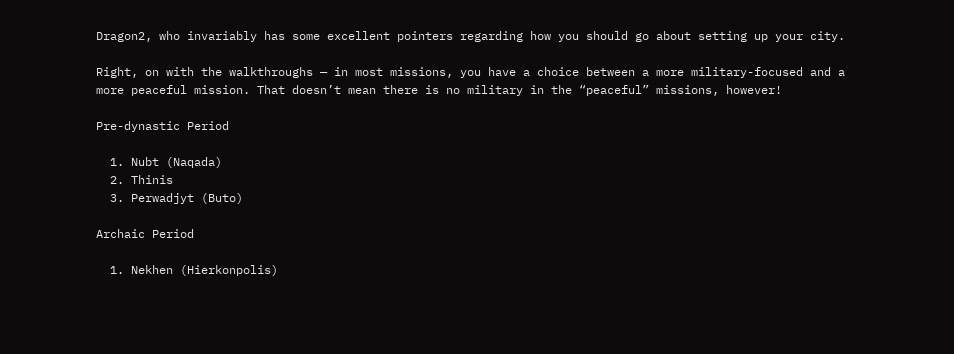Dragon2, who invariably has some excellent pointers regarding how you should go about setting up your city.

Right, on with the walkthroughs — in most missions, you have a choice between a more military-focused and a more peaceful mission. That doesn’t mean there is no military in the “peaceful” missions, however!

Pre-dynastic Period

  1. Nubt (Naqada)
  2. Thinis
  3. Perwadjyt (Buto)

Archaic Period

  1. Nekhen (Hierkonpolis)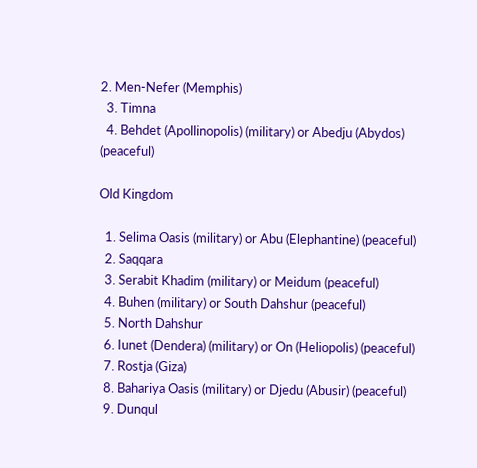2. Men-Nefer (Memphis)
  3. Timna
  4. Behdet (Apollinopolis) (military) or Abedju (Abydos) (peaceful)

Old Kingdom

  1. Selima Oasis (military) or Abu (Elephantine) (peaceful)
  2. Saqqara
  3. Serabit Khadim (military) or Meidum (peaceful)
  4. Buhen (military) or South Dahshur (peaceful)
  5. North Dahshur
  6. Iunet (Dendera) (military) or On (Heliopolis) (peaceful)
  7. Rostja (Giza)
  8. Bahariya Oasis (military) or Djedu (Abusir) (peaceful)
  9. Dunqul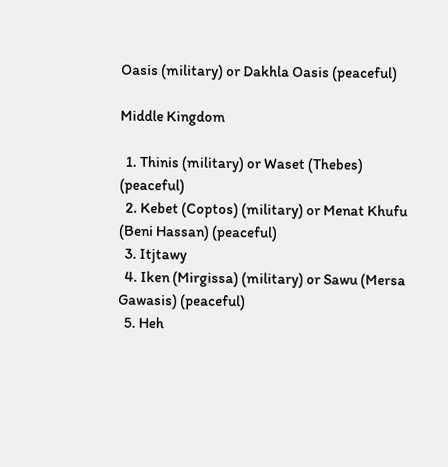Oasis (military) or Dakhla Oasis (peaceful)

Middle Kingdom

  1. Thinis (military) or Waset (Thebes) (peaceful)
  2. Kebet (Coptos) (military) or Menat Khufu (Beni Hassan) (peaceful)
  3. Itjtawy
  4. Iken (Mirgissa) (military) or Sawu (Mersa Gawasis) (peaceful)
  5. Heh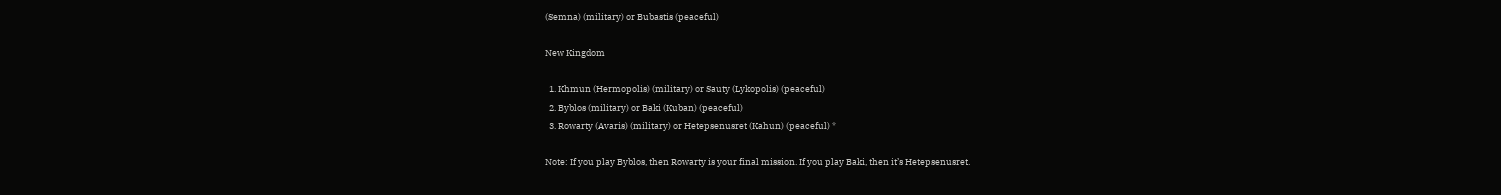(Semna) (military) or Bubastis (peaceful)

New Kingdom

  1. Khmun (Hermopolis) (military) or Sauty (Lykopolis) (peaceful)
  2. Byblos (military) or Baki (Kuban) (peaceful)
  3. Rowarty (Avaris) (military) or Hetepsenusret (Kahun) (peaceful) *

Note: If you play Byblos, then Rowarty is your final mission. If you play Baki, then it’s Hetepsenusret.